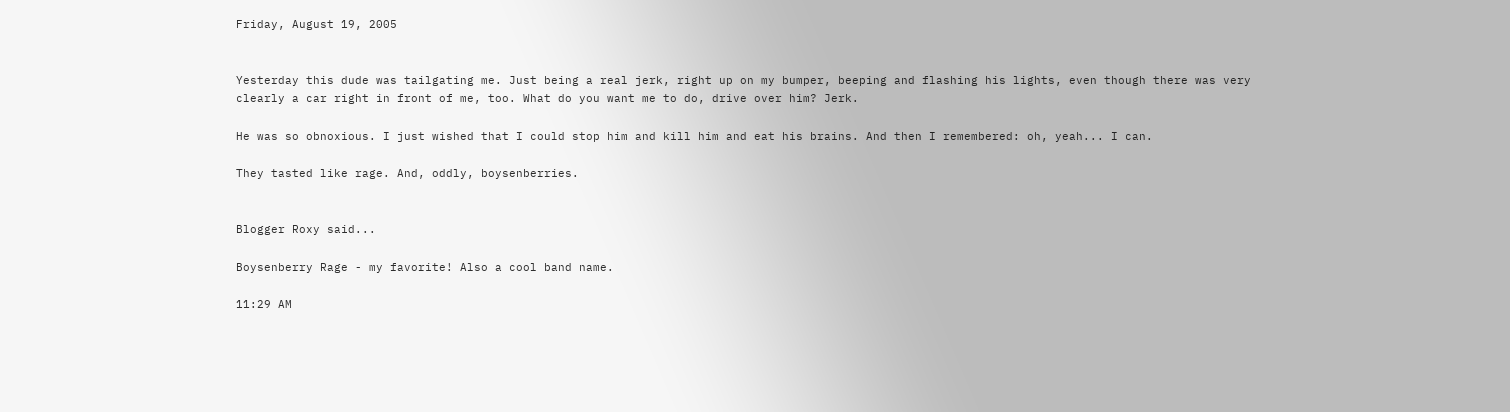Friday, August 19, 2005


Yesterday this dude was tailgating me. Just being a real jerk, right up on my bumper, beeping and flashing his lights, even though there was very clearly a car right in front of me, too. What do you want me to do, drive over him? Jerk.

He was so obnoxious. I just wished that I could stop him and kill him and eat his brains. And then I remembered: oh, yeah... I can.

They tasted like rage. And, oddly, boysenberries.


Blogger Roxy said...

Boysenberry Rage - my favorite! Also a cool band name.

11:29 AM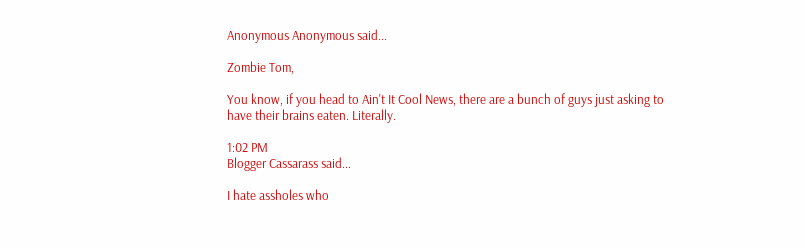Anonymous Anonymous said...

Zombie Tom,

You know, if you head to Ain't It Cool News, there are a bunch of guys just asking to have their brains eaten. Literally.

1:02 PM
Blogger Cassarass said...

I hate assholes who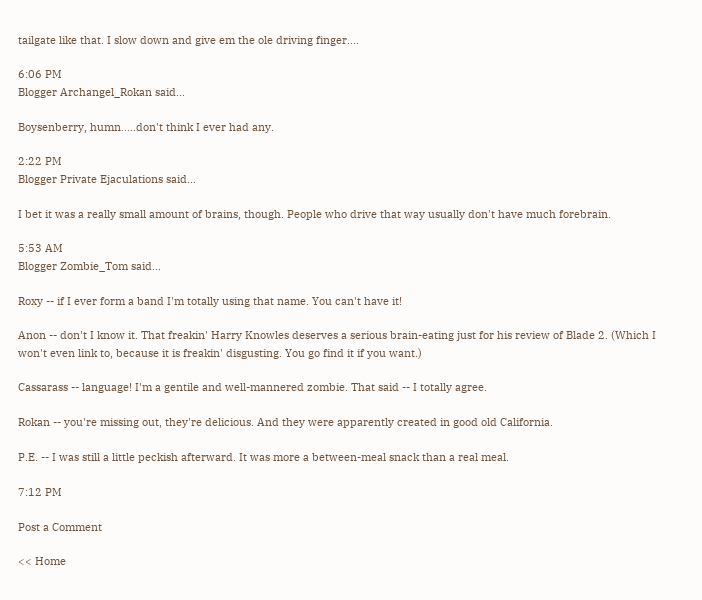tailgate like that. I slow down and give em the ole driving finger....

6:06 PM
Blogger Archangel_Rokan said...

Boysenberry, humn.....don't think I ever had any.

2:22 PM
Blogger Private Ejaculations said...

I bet it was a really small amount of brains, though. People who drive that way usually don't have much forebrain.

5:53 AM
Blogger Zombie_Tom said...

Roxy -- if I ever form a band I'm totally using that name. You can't have it!

Anon -- don't I know it. That freakin' Harry Knowles deserves a serious brain-eating just for his review of Blade 2. (Which I won't even link to, because it is freakin' disgusting. You go find it if you want.)

Cassarass -- language! I'm a gentile and well-mannered zombie. That said -- I totally agree.

Rokan -- you're missing out, they're delicious. And they were apparently created in good old California.

P.E. -- I was still a little peckish afterward. It was more a between-meal snack than a real meal.

7:12 PM

Post a Comment

<< Home